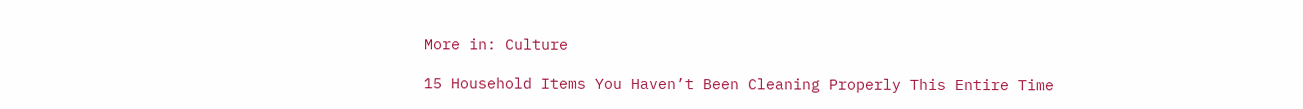More in: Culture

15 Household Items You Haven’t Been Cleaning Properly This Entire Time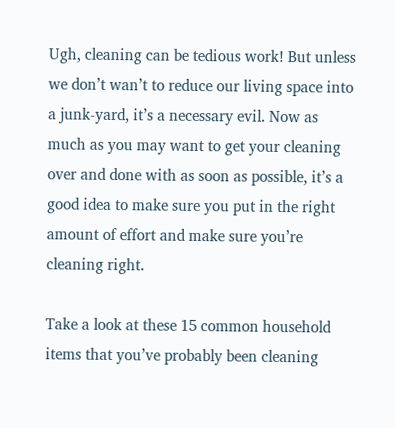Ugh, cleaning can be tedious work! But unless we don’t wan’t to reduce our living space into a junk-yard, it’s a necessary evil. Now as much as you may want to get your cleaning over and done with as soon as possible, it’s a good idea to make sure you put in the right amount of effort and make sure you’re cleaning right.

Take a look at these 15 common household items that you’ve probably been cleaning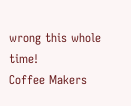wrong this whole time!
Coffee Makers